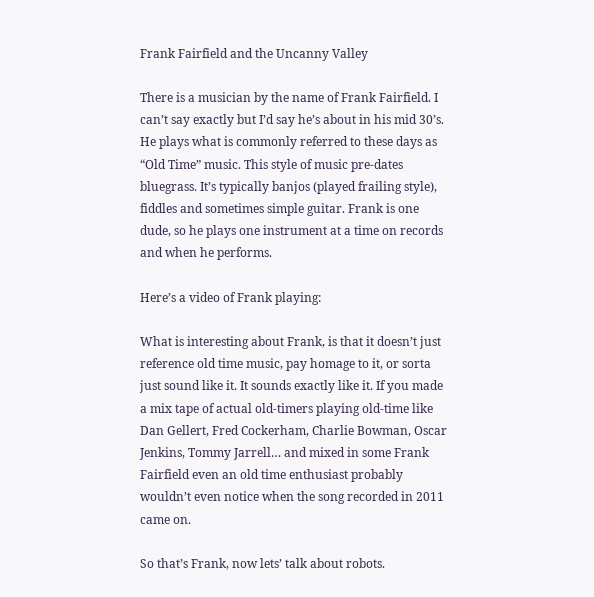Frank Fairfield and the Uncanny Valley

There is a musician by the name of Frank Fairfield. I can’t say exactly but I’d say he’s about in his mid 30’s. He plays what is commonly referred to these days as “Old Time” music. This style of music pre-dates bluegrass. It’s typically banjos (played frailing style), fiddles and sometimes simple guitar. Frank is one dude, so he plays one instrument at a time on records and when he performs.

Here’s a video of Frank playing:

What is interesting about Frank, is that it doesn’t just reference old time music, pay homage to it, or sorta just sound like it. It sounds exactly like it. If you made a mix tape of actual old-timers playing old-time like Dan Gellert, Fred Cockerham, Charlie Bowman, Oscar Jenkins, Tommy Jarrell… and mixed in some Frank Fairfield even an old time enthusiast probably wouldn’t even notice when the song recorded in 2011 came on.

So that’s Frank, now lets’ talk about robots.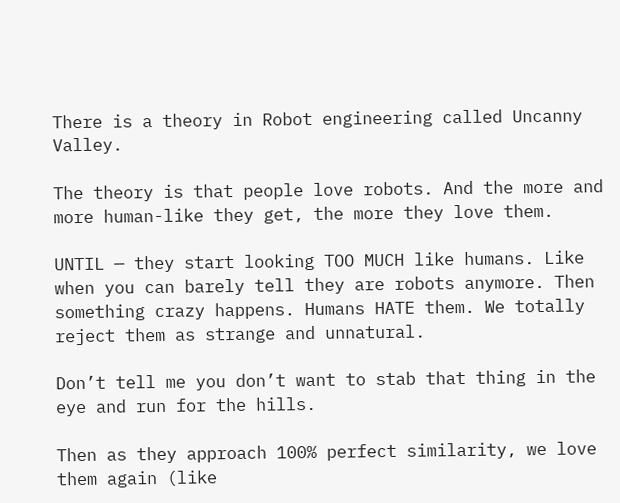There is a theory in Robot engineering called Uncanny Valley.

The theory is that people love robots. And the more and more human-like they get, the more they love them.

UNTIL — they start looking TOO MUCH like humans. Like when you can barely tell they are robots anymore. Then something crazy happens. Humans HATE them. We totally reject them as strange and unnatural.

Don’t tell me you don’t want to stab that thing in the eye and run for the hills.

Then as they approach 100% perfect similarity, we love them again (like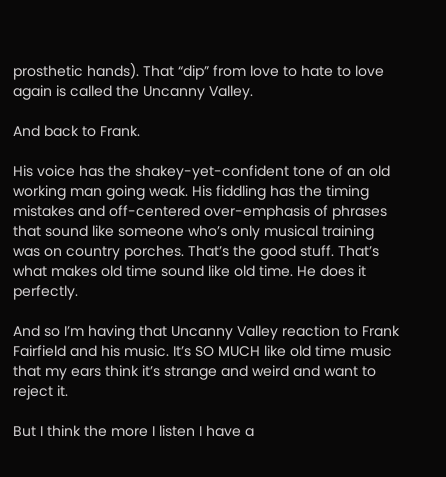prosthetic hands). That “dip” from love to hate to love again is called the Uncanny Valley.

And back to Frank.

His voice has the shakey-yet-confident tone of an old working man going weak. His fiddling has the timing mistakes and off-centered over-emphasis of phrases that sound like someone who’s only musical training was on country porches. That’s the good stuff. That’s what makes old time sound like old time. He does it perfectly.

And so I’m having that Uncanny Valley reaction to Frank Fairfield and his music. It’s SO MUCH like old time music that my ears think it’s strange and weird and want to reject it.

But I think the more I listen I have a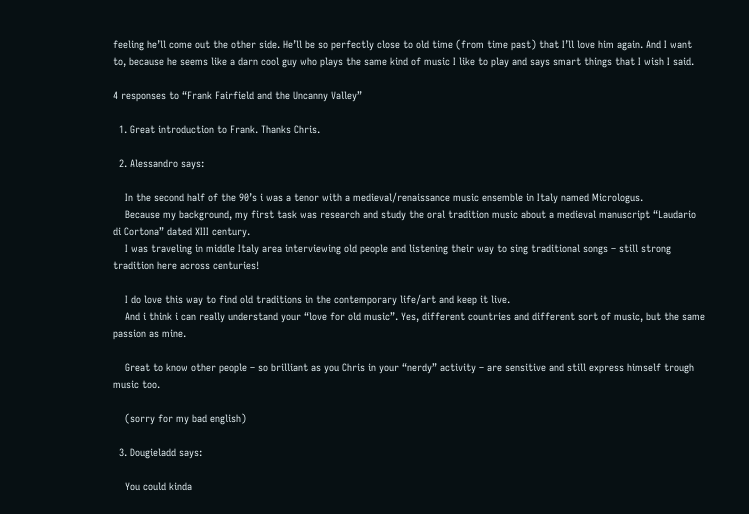feeling he’ll come out the other side. He’ll be so perfectly close to old time (from time past) that I’ll love him again. And I want to, because he seems like a darn cool guy who plays the same kind of music I like to play and says smart things that I wish I said.

4 responses to “Frank Fairfield and the Uncanny Valley”

  1. Great introduction to Frank. Thanks Chris.

  2. Alessandro says:

    In the second half of the 90’s i was a tenor with a medieval/renaissance music ensemble in Italy named Micrologus.
    Because my background, my first task was research and study the oral tradition music about a medieval manuscript “Laudario di Cortona” dated XIII century.
    I was traveling in middle Italy area interviewing old people and listening their way to sing traditional songs – still strong tradition here across centuries!

    I do love this way to find old traditions in the contemporary life/art and keep it live.
    And i think i can really understand your “love for old music”. Yes, different countries and different sort of music, but the same passion as mine.

    Great to know other people – so brilliant as you Chris in your “nerdy” activity – are sensitive and still express himself trough music too.

    (sorry for my bad english)

  3. Dougieladd says:

    You could kinda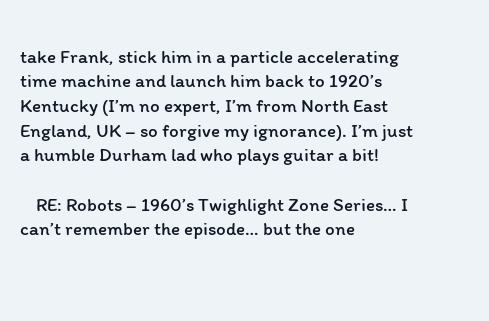take Frank, stick him in a particle accelerating time machine and launch him back to 1920’s Kentucky (I’m no expert, I’m from North East England, UK – so forgive my ignorance). I’m just a humble Durham lad who plays guitar a bit!

    RE: Robots – 1960’s Twighlight Zone Series… I can’t remember the episode… but the one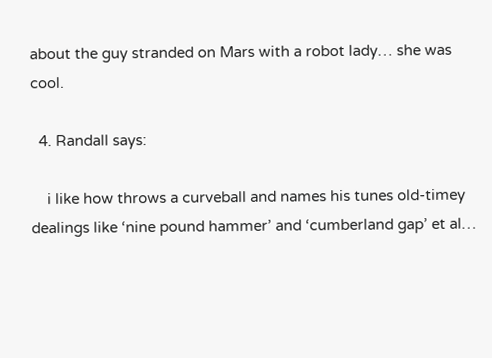about the guy stranded on Mars with a robot lady… she was cool.

  4. Randall says:

    i like how throws a curveball and names his tunes old-timey dealings like ‘nine pound hammer’ and ‘cumberland gap’ et al…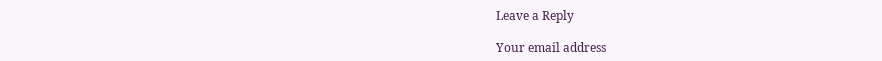Leave a Reply

Your email address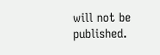will not be published.